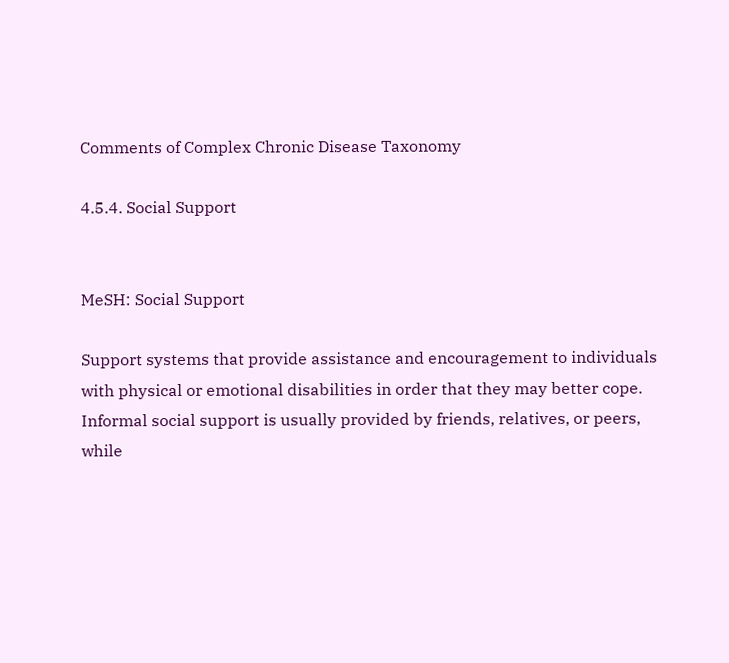Comments of Complex Chronic Disease Taxonomy

4.5.4. Social Support


MeSH: Social Support

Support systems that provide assistance and encouragement to individuals with physical or emotional disabilities in order that they may better cope. Informal social support is usually provided by friends, relatives, or peers, while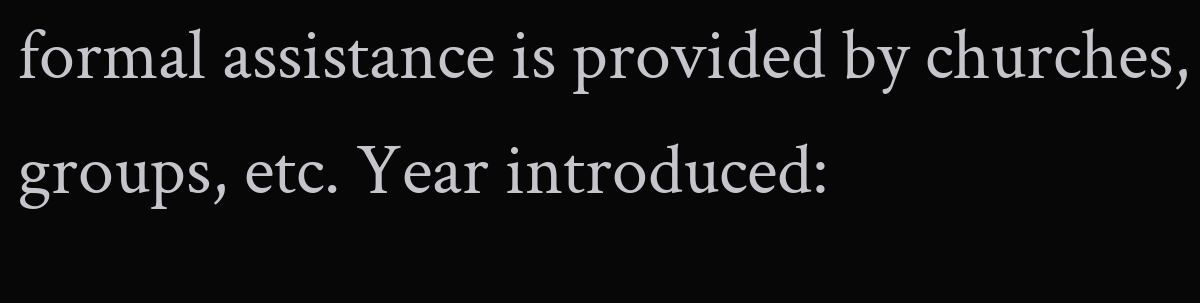formal assistance is provided by churches, groups, etc. Year introduced: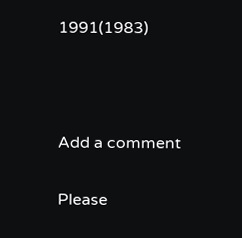1991(1983)



Add a comment

Please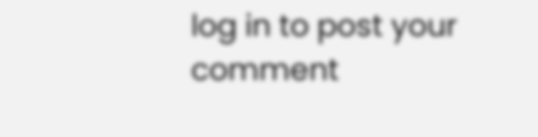log in to post your comment